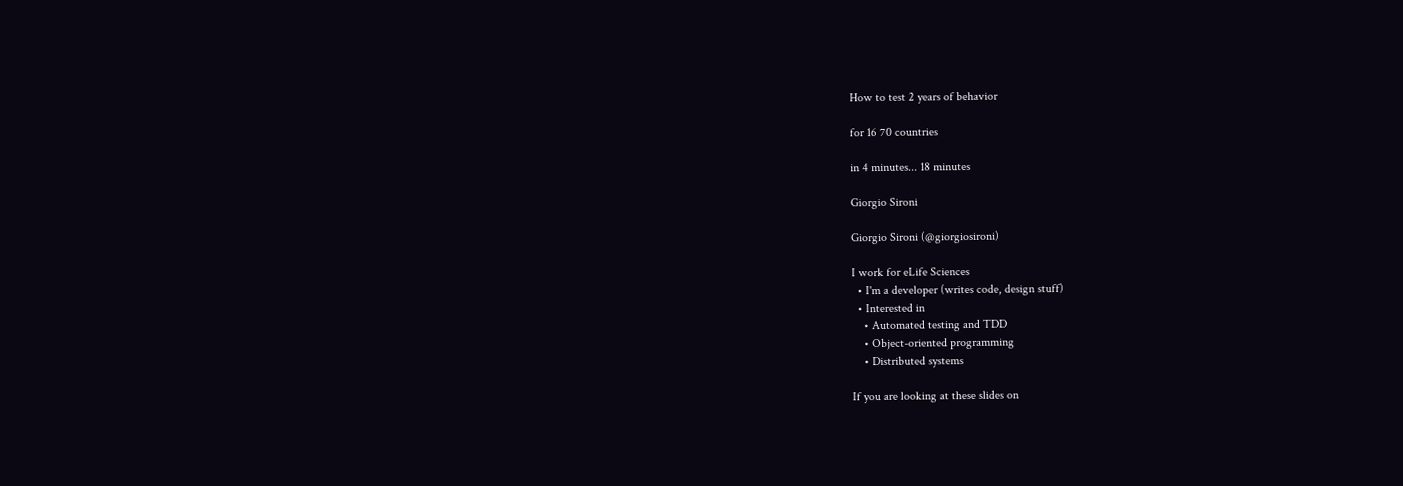How to test 2 years of behavior

for 16 70 countries

in 4 minutes... 18 minutes

Giorgio Sironi

Giorgio Sironi (@giorgiosironi)

I work for eLife Sciences
  • I'm a developer (writes code, design stuff)
  • Interested in
    • Automated testing and TDD
    • Object-oriented programming
    • Distributed systems

If you are looking at these slides on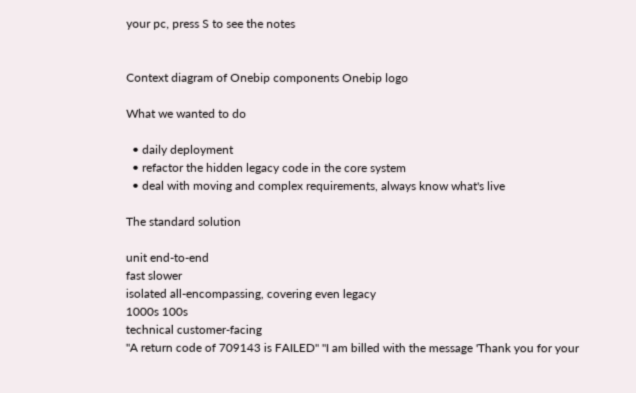your pc, press S to see the notes


Context diagram of Onebip components Onebip logo

What we wanted to do

  • daily deployment
  • refactor the hidden legacy code in the core system
  • deal with moving and complex requirements, always know what's live

The standard solution

unit end-to-end
fast slower
isolated all-encompassing, covering even legacy
1000s 100s
technical customer-facing
"A return code of 709143 is FAILED" "I am billed with the message 'Thank you for your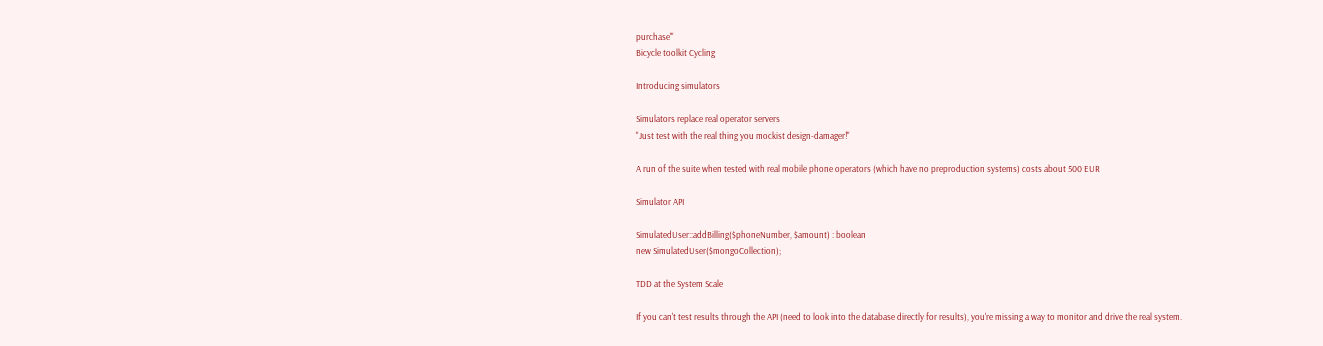purchase'"
Bicycle toolkit Cycling

Introducing simulators

Simulators replace real operator servers
"Just test with the real thing you mockist design-damager!"

A run of the suite when tested with real mobile phone operators (which have no preproduction systems) costs about 500 EUR

Simulator API

SimulatedUser::addBilling($phoneNumber, $amount) : boolean
new SimulatedUser($mongoCollection);

TDD at the System Scale

If you can't test results through the API (need to look into the database directly for results), you're missing a way to monitor and drive the real system.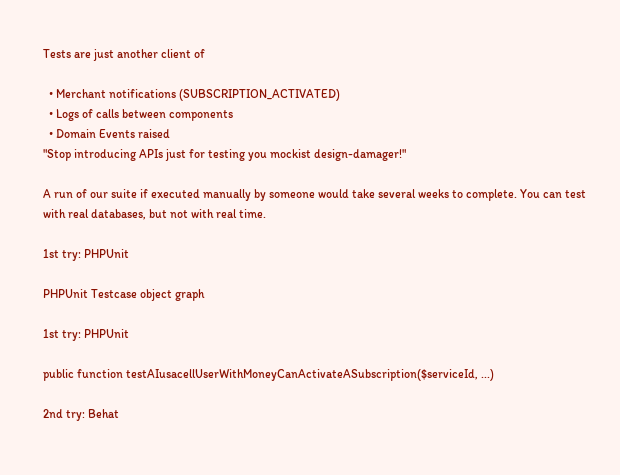Tests are just another client of

  • Merchant notifications (SUBSCRIPTION_ACTIVATED)
  • Logs of calls between components
  • Domain Events raised
"Stop introducing APIs just for testing you mockist design-damager!"

A run of our suite if executed manually by someone would take several weeks to complete. You can test with real databases, but not with real time.

1st try: PHPUnit

PHPUnit Testcase object graph

1st try: PHPUnit

public function testAIusacellUserWithMoneyCanActivateASubscription($serviceId, ...)

2nd try: Behat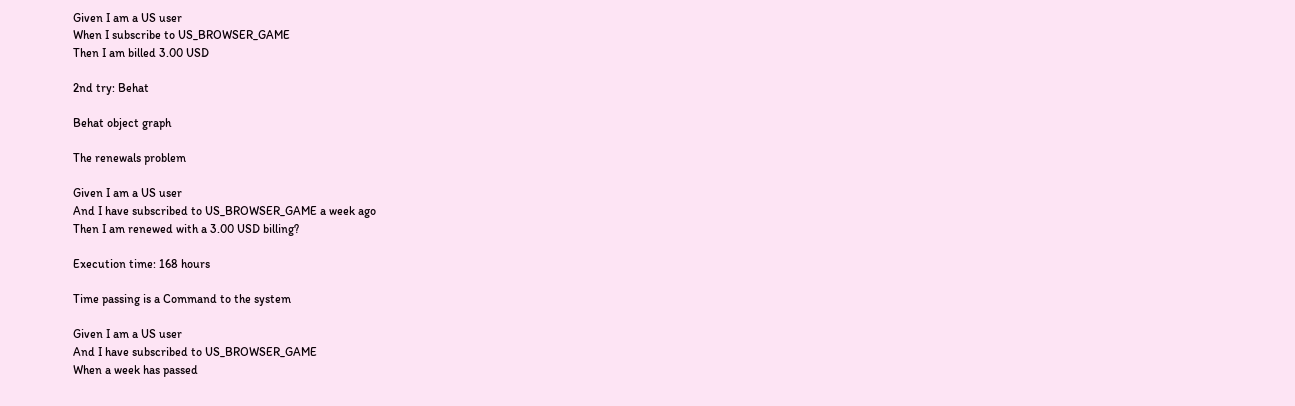Given I am a US user
When I subscribe to US_BROWSER_GAME
Then I am billed 3.00 USD

2nd try: Behat

Behat object graph

The renewals problem

Given I am a US user
And I have subscribed to US_BROWSER_GAME a week ago
Then I am renewed with a 3.00 USD billing?

Execution time: 168 hours

Time passing is a Command to the system

Given I am a US user
And I have subscribed to US_BROWSER_GAME
When a week has passed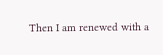Then I am renewed with a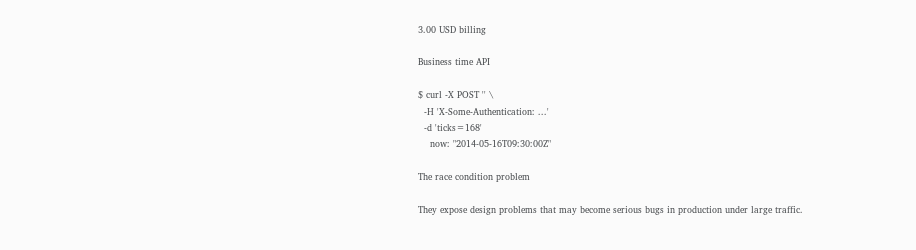3.00 USD billing

Business time API

$ curl -X POST '' \
  -H 'X-Some-Authentication: ...'
  -d 'ticks=168'
    now: "2014-05-16T09:30:00Z"

The race condition problem

They expose design problems that may become serious bugs in production under large traffic.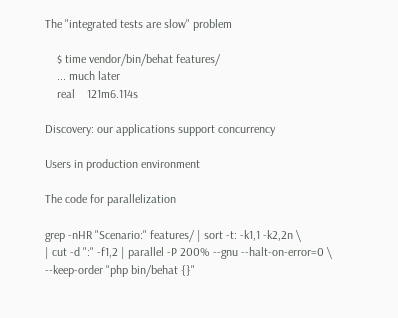The "integrated tests are slow" problem

    $ time vendor/bin/behat features/
    ... much later
    real    121m6.114s

Discovery: our applications support concurrency

Users in production environment

The code for parallelization

grep -nHR "Scenario:" features/ | sort -t: -k1,1 -k2,2n \
| cut -d ":" -f1,2 | parallel -P 200% --gnu --halt-on-error=0 \
--keep-order "php bin/behat {}"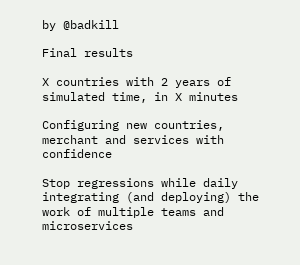by @badkill

Final results

X countries with 2 years of simulated time, in X minutes

Configuring new countries, merchant and services with confidence

Stop regressions while daily integrating (and deploying) the work of multiple teams and microservices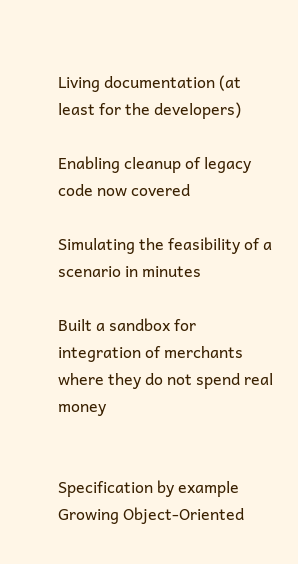Living documentation (at least for the developers)

Enabling cleanup of legacy code now covered

Simulating the feasibility of a scenario in minutes

Built a sandbox for integration of merchants where they do not spend real money


Specification by example Growing Object-Oriented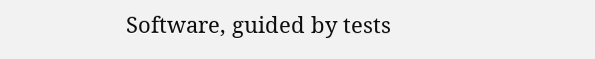Software, guided by tests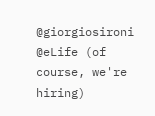@giorgiosironi @eLife (of course, we're hiring)